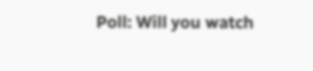Poll: Will you watch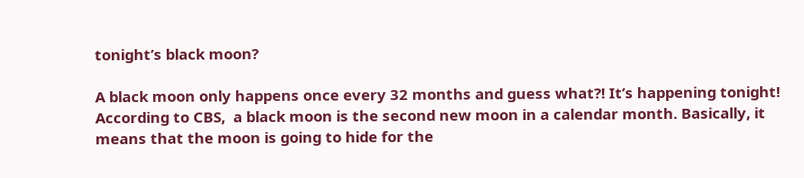tonight’s black moon?

A black moon only happens once every 32 months and guess what?! It’s happening tonight! According to CBS,  a black moon is the second new moon in a calendar month. Basically, it means that the moon is going to hide for the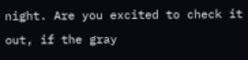night. Are you excited to check it out, if the gray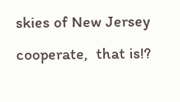skies of New Jersey cooperate,  that is!?